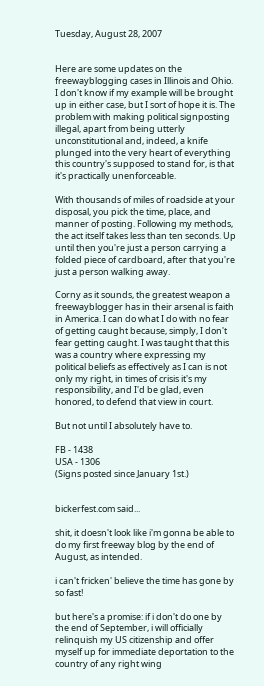Tuesday, August 28, 2007


Here are some updates on the freewayblogging cases in Illinois and Ohio. I don't know if my example will be brought up in either case, but I sort of hope it is. The problem with making political signposting illegal, apart from being utterly unconstitutional and, indeed, a knife plunged into the very heart of everything this country's supposed to stand for, is that it's practically unenforceable.

With thousands of miles of roadside at your disposal, you pick the time, place, and manner of posting. Following my methods, the act itself takes less than ten seconds. Up until then you're just a person carrying a folded piece of cardboard, after that you're just a person walking away.

Corny as it sounds, the greatest weapon a freewayblogger has in their arsenal is faith in America. I can do what I do with no fear of getting caught because, simply, I don't fear getting caught. I was taught that this was a country where expressing my political beliefs as effectively as I can is not only my right, in times of crisis it's my responsibility, and I'd be glad, even honored, to defend that view in court.

But not until I absolutely have to.

FB - 1438
USA - 1306
(Signs posted since January 1st.)


bickerfest.com said...

shit, it doesn't look like i'm gonna be able to do my first freeway blog by the end of August, as intended.

i can't fricken' believe the time has gone by so fast!

but here's a promise: if i don't do one by the end of September, i will officially relinquish my US citizenship and offer myself up for immediate deportation to the country of any right wing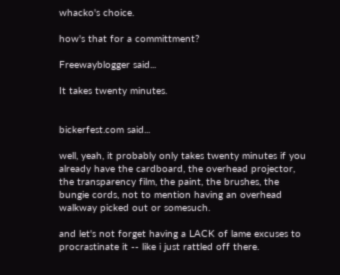whacko's choice.

how's that for a committment?

Freewayblogger said...

It takes twenty minutes.


bickerfest.com said...

well, yeah, it probably only takes twenty minutes if you already have the cardboard, the overhead projector, the transparency film, the paint, the brushes, the bungie cords, not to mention having an overhead walkway picked out or somesuch.

and let's not forget having a LACK of lame excuses to procrastinate it -- like i just rattled off there.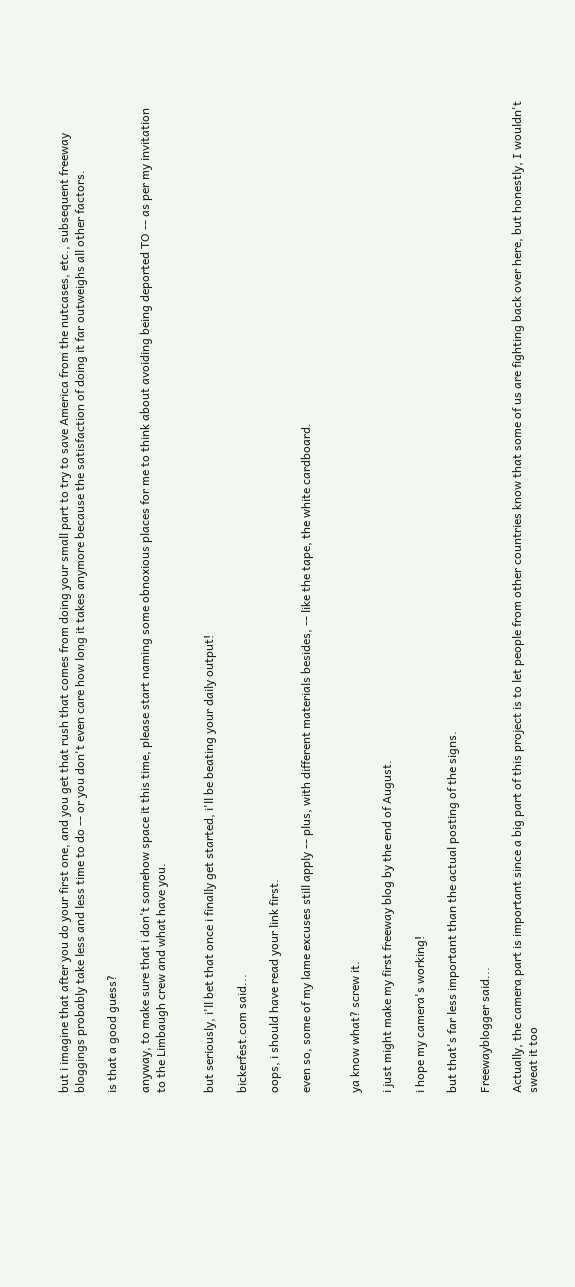but i imagine that after you do your first one, and you get that rush that comes from doing your small part to try to save America from the nutcases, etc., subsequent freeway bloggings probably take less and less time to do -- or you don't even care how long it takes anymore because the satisfaction of doing it far outweighs all other factors.

is that a good guess?

anyway, to make sure that i don't somehow space it this time, please start naming some obnoxious places for me to think about avoiding being deported TO -- as per my invitation to the Limbaugh crew and what have you.


but seriously, i'll bet that once i finally get started, i'll be beating your daily output!

bickerfest.com said...

oops, i should have read your link first.

even so, some of my lame excuses still apply -- plus, with different materials besides, -- like the tape, the white cardboard.


ya know what? screw it.

i just might make my first freeway blog by the end of August.

i hope my camera's working!

but that's far less important than the actual posting of the signs.

Freewayblogger said...

Actually, the camera part is important since a big part of this project is to let people from other countries know that some of us are fighting back over here, but honestly, I wouldn't sweat it too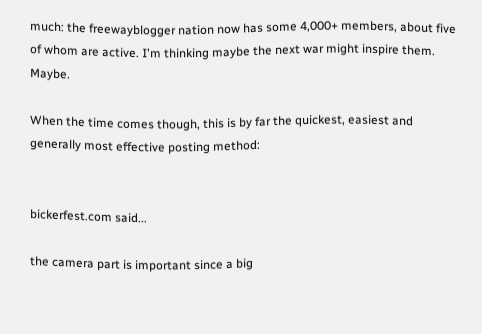much: the freewayblogger nation now has some 4,000+ members, about five of whom are active. I'm thinking maybe the next war might inspire them. Maybe.

When the time comes though, this is by far the quickest, easiest and generally most effective posting method:


bickerfest.com said...

the camera part is important since a big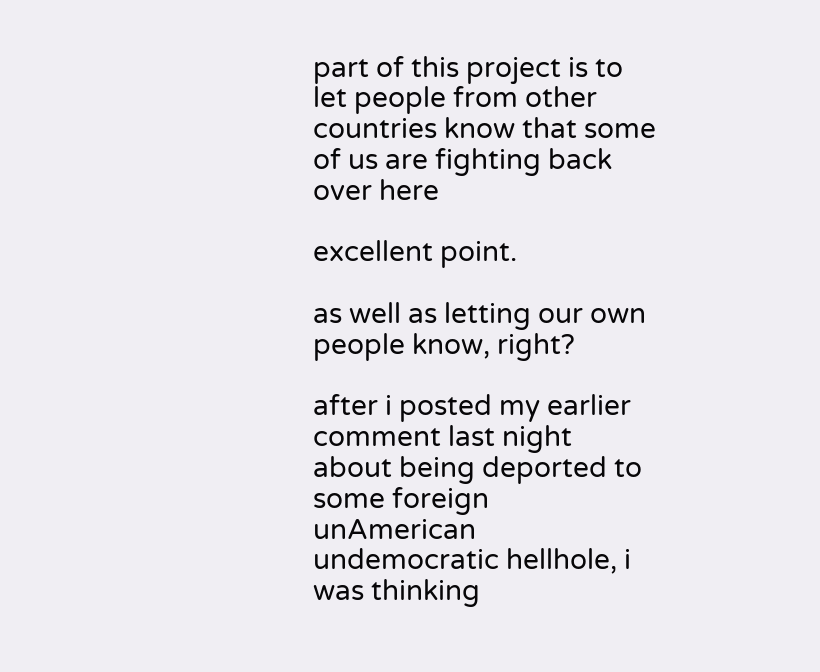part of this project is to let people from other countries know that some of us are fighting back over here

excellent point.

as well as letting our own people know, right?

after i posted my earlier comment last night about being deported to some foreign unAmerican undemocratic hellhole, i was thinking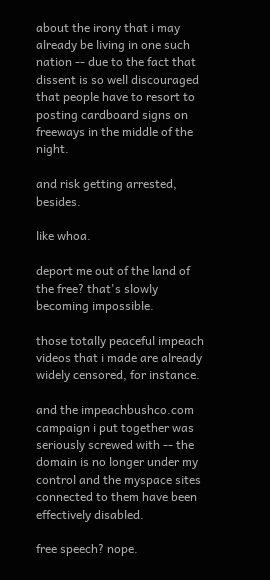about the irony that i may already be living in one such nation -- due to the fact that dissent is so well discouraged that people have to resort to posting cardboard signs on freeways in the middle of the night.

and risk getting arrested, besides.

like whoa.

deport me out of the land of the free? that's slowly becoming impossible.

those totally peaceful impeach videos that i made are already widely censored, for instance.

and the impeachbushco.com campaign i put together was seriously screwed with -- the domain is no longer under my control and the myspace sites connected to them have been effectively disabled.

free speech? nope.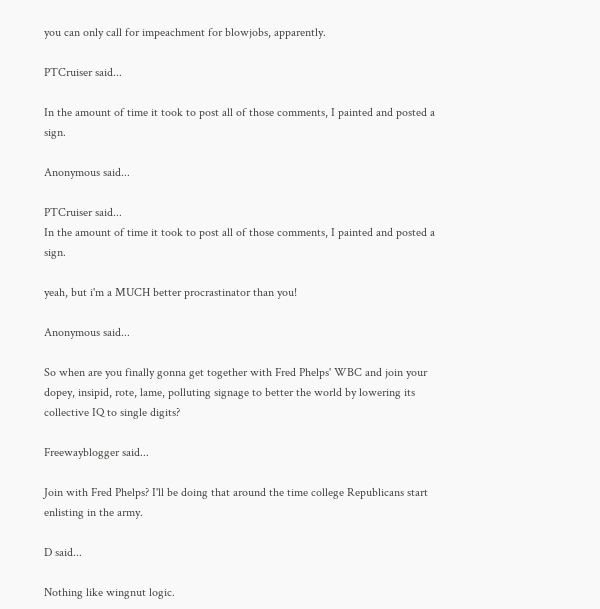you can only call for impeachment for blowjobs, apparently.

PTCruiser said...

In the amount of time it took to post all of those comments, I painted and posted a sign.

Anonymous said...

PTCruiser said...
In the amount of time it took to post all of those comments, I painted and posted a sign.

yeah, but i'm a MUCH better procrastinator than you!

Anonymous said...

So when are you finally gonna get together with Fred Phelps' WBC and join your dopey, insipid, rote, lame, polluting signage to better the world by lowering its collective IQ to single digits?

Freewayblogger said...

Join with Fred Phelps? I'll be doing that around the time college Republicans start enlisting in the army.

D said...

Nothing like wingnut logic.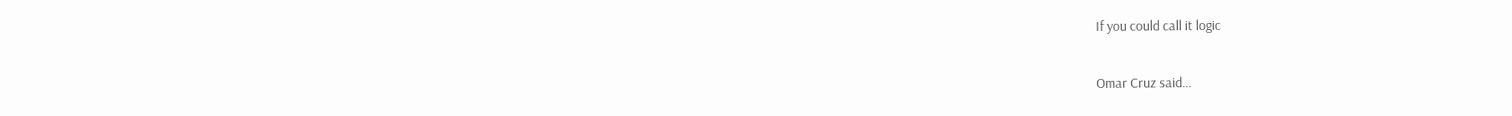If you could call it logic

Omar Cruz said...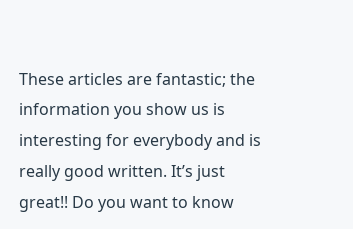These articles are fantastic; the information you show us is interesting for everybody and is really good written. It’s just great!! Do you want to know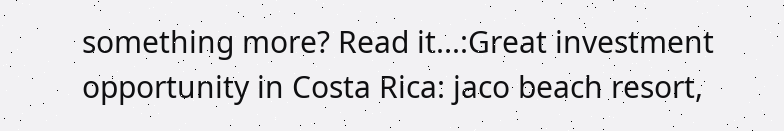something more? Read it...:Great investment opportunity in Costa Rica: jaco beach resort,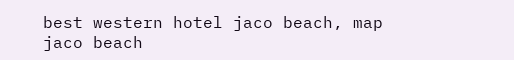best western hotel jaco beach, map jaco beach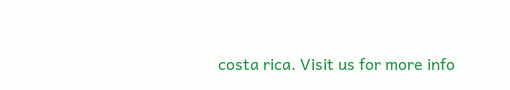costa rica. Visit us for more info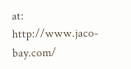at: http://www.jaco-bay.com/